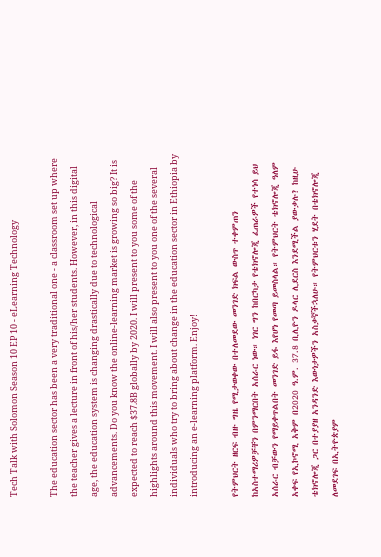Tech Talk with Solomon Season 10 EP 10 - eLearning Technology

The education sector has been a very traditional one - a classroom set up where the teacher gives a lecture in front of his/her students. However, in this digital age, the education system is changing drastically due to technological advancements. Do you know the online-learning market is growing so big? It is expected to reach $37.8B globally by 2020. I will present to you some of the highlights around this movement. I will also present to you one of the several individuals who try to bring about change in the education sector in Ethiopia by introducing an e-learning platform. Enjoy!

የትምህርት ዘርፍ ብዙ ግዜ የሚታወቀው በተለመደው መንገድ ክፍል ውስጥ ተቀምጠን ከአስተማሪዎቻቸን በምንማርበት አሰራር ነው። ነገር ግን ከበርካታ የቴክኖሎጂ ፈጠራዎች የተነሳ ይህ አሰራር ብቻውን የማይቀጥልበት መንገድ ይፋ እየሆነ የመጣ ይመስላል። የትምህርት ቴክኖሎጂ ዓለም አቀፍ የኢኮኖሚ አቅም በ2020 ዓ.ም. 37.8 ቢሊዮን ዶላር ሊደርስ እንደሚችል ያውቃሉ? ከዚሁ ቴክኖሎጂ ጋር በተያያዘ አንዳንድ እውነታዎችን አስቃኛችኋለሁ። የትምህርቱን ሂደት በቴክኖሎጂ ለመደገፍ በኢትዮጵያም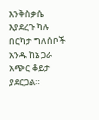እንቅስቃሴ እያደረጉ ካሉ በርካታ ግለሰቦች አንዱ ከኔ ጋራ አጭር ቆይታ ያደርጋል።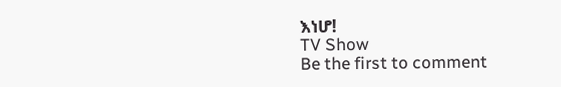እነሆ!
TV Show
Be the first to comment